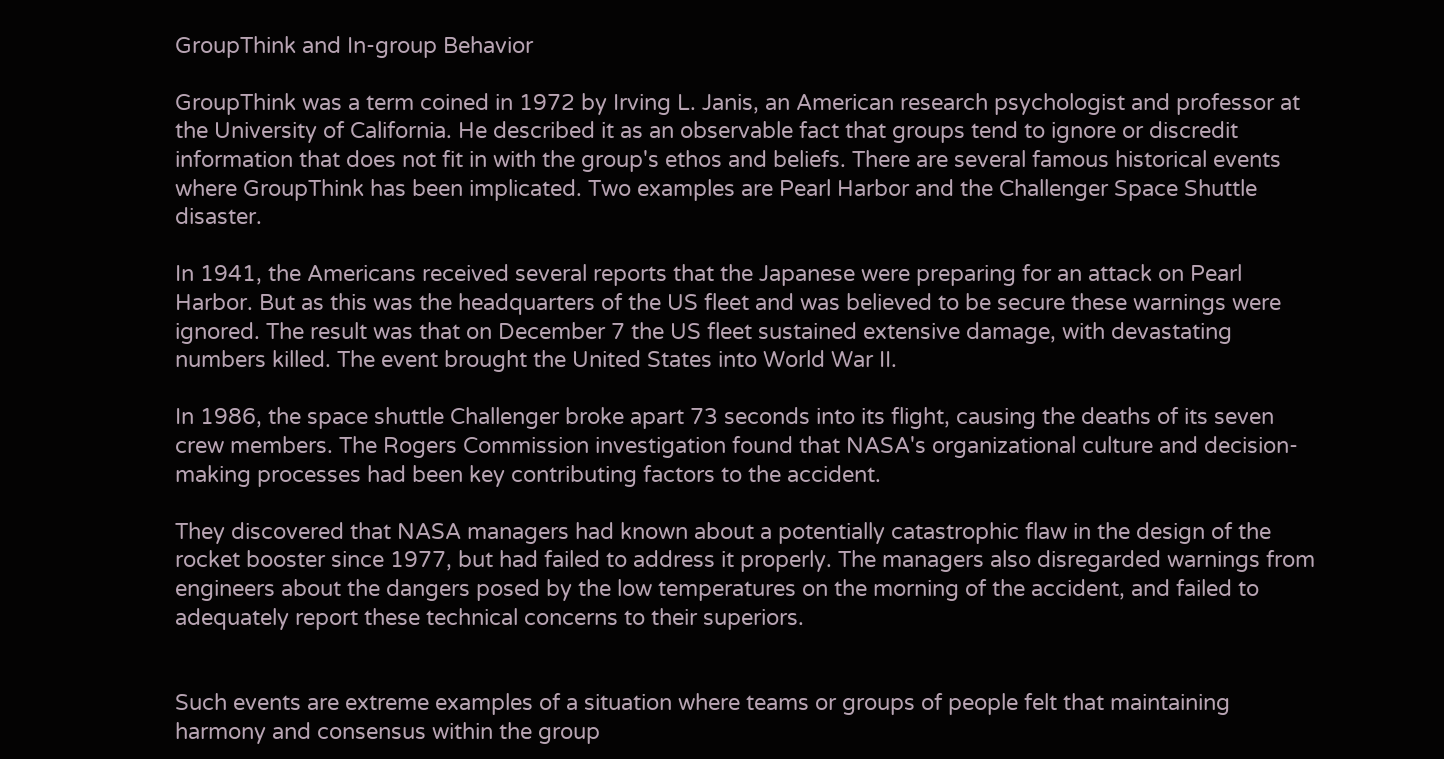GroupThink and In-group Behavior

GroupThink was a term coined in 1972 by Irving L. Janis, an American research psychologist and professor at the University of California. He described it as an observable fact that groups tend to ignore or discredit information that does not fit in with the group's ethos and beliefs. There are several famous historical events where GroupThink has been implicated. Two examples are Pearl Harbor and the Challenger Space Shuttle disaster.

In 1941, the Americans received several reports that the Japanese were preparing for an attack on Pearl Harbor. But as this was the headquarters of the US fleet and was believed to be secure these warnings were ignored. The result was that on December 7 the US fleet sustained extensive damage, with devastating numbers killed. The event brought the United States into World War II.

In 1986, the space shuttle Challenger broke apart 73 seconds into its flight, causing the deaths of its seven crew members. The Rogers Commission investigation found that NASA's organizational culture and decision-making processes had been key contributing factors to the accident.

They discovered that NASA managers had known about a potentially catastrophic flaw in the design of the rocket booster since 1977, but had failed to address it properly. The managers also disregarded warnings from engineers about the dangers posed by the low temperatures on the morning of the accident, and failed to adequately report these technical concerns to their superiors.


Such events are extreme examples of a situation where teams or groups of people felt that maintaining harmony and consensus within the group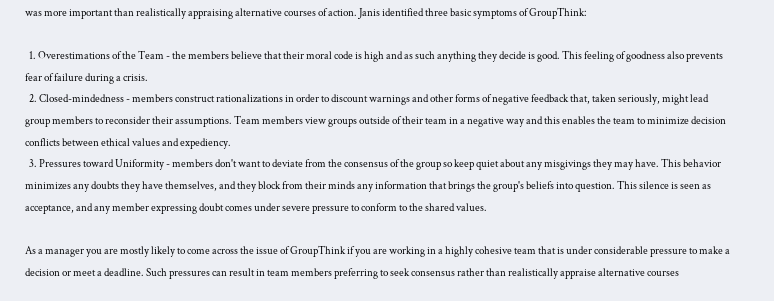was more important than realistically appraising alternative courses of action. Janis identified three basic symptoms of GroupThink:

  1. Overestimations of the Team - the members believe that their moral code is high and as such anything they decide is good. This feeling of goodness also prevents fear of failure during a crisis.
  2. Closed-mindedness - members construct rationalizations in order to discount warnings and other forms of negative feedback that, taken seriously, might lead group members to reconsider their assumptions. Team members view groups outside of their team in a negative way and this enables the team to minimize decision conflicts between ethical values and expediency.
  3. Pressures toward Uniformity - members don't want to deviate from the consensus of the group so keep quiet about any misgivings they may have. This behavior minimizes any doubts they have themselves, and they block from their minds any information that brings the group's beliefs into question. This silence is seen as acceptance, and any member expressing doubt comes under severe pressure to conform to the shared values.

As a manager you are mostly likely to come across the issue of GroupThink if you are working in a highly cohesive team that is under considerable pressure to make a decision or meet a deadline. Such pressures can result in team members preferring to seek consensus rather than realistically appraise alternative courses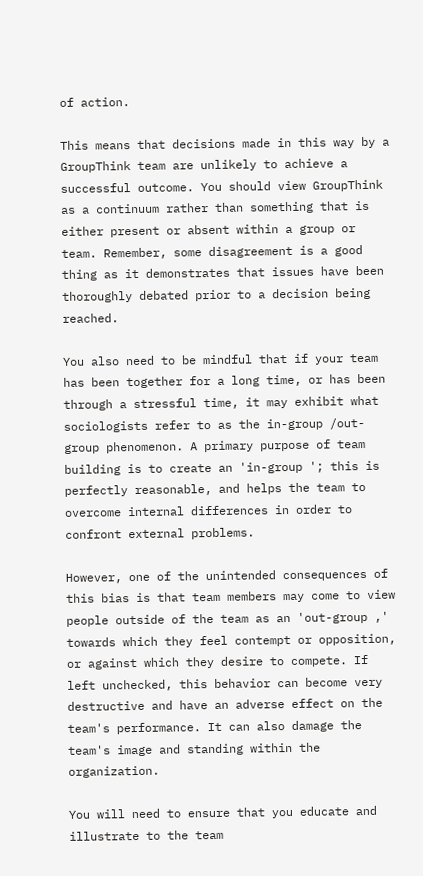of action.

This means that decisions made in this way by a GroupThink team are unlikely to achieve a successful outcome. You should view GroupThink as a continuum rather than something that is either present or absent within a group or team. Remember, some disagreement is a good thing as it demonstrates that issues have been thoroughly debated prior to a decision being reached.

You also need to be mindful that if your team has been together for a long time, or has been through a stressful time, it may exhibit what sociologists refer to as the in-group /out-group phenomenon. A primary purpose of team building is to create an 'in-group '; this is perfectly reasonable, and helps the team to overcome internal differences in order to confront external problems.

However, one of the unintended consequences of this bias is that team members may come to view people outside of the team as an 'out-group ,' towards which they feel contempt or opposition, or against which they desire to compete. If left unchecked, this behavior can become very destructive and have an adverse effect on the team's performance. It can also damage the team's image and standing within the organization.

You will need to ensure that you educate and illustrate to the team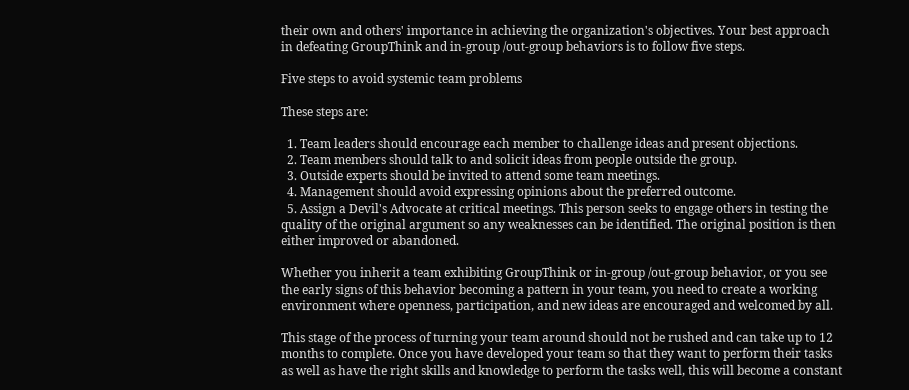their own and others' importance in achieving the organization's objectives. Your best approach in defeating GroupThink and in-group /out-group behaviors is to follow five steps.

Five steps to avoid systemic team problems

These steps are:

  1. Team leaders should encourage each member to challenge ideas and present objections.
  2. Team members should talk to and solicit ideas from people outside the group.
  3. Outside experts should be invited to attend some team meetings.
  4. Management should avoid expressing opinions about the preferred outcome.
  5. Assign a Devil's Advocate at critical meetings. This person seeks to engage others in testing the quality of the original argument so any weaknesses can be identified. The original position is then either improved or abandoned.

Whether you inherit a team exhibiting GroupThink or in-group /out-group behavior, or you see the early signs of this behavior becoming a pattern in your team, you need to create a working environment where openness, participation, and new ideas are encouraged and welcomed by all.

This stage of the process of turning your team around should not be rushed and can take up to 12 months to complete. Once you have developed your team so that they want to perform their tasks as well as have the right skills and knowledge to perform the tasks well, this will become a constant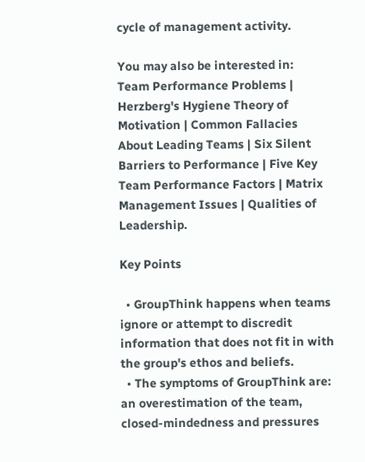cycle of management activity.

You may also be interested in:
Team Performance Problems | Herzberg's Hygiene Theory of Motivation | Common Fallacies About Leading Teams | Six Silent Barriers to Performance | Five Key Team Performance Factors | Matrix Management Issues | Qualities of Leadership.

Key Points

  • GroupThink happens when teams ignore or attempt to discredit information that does not fit in with the group's ethos and beliefs.
  • The symptoms of GroupThink are: an overestimation of the team, closed-mindedness and pressures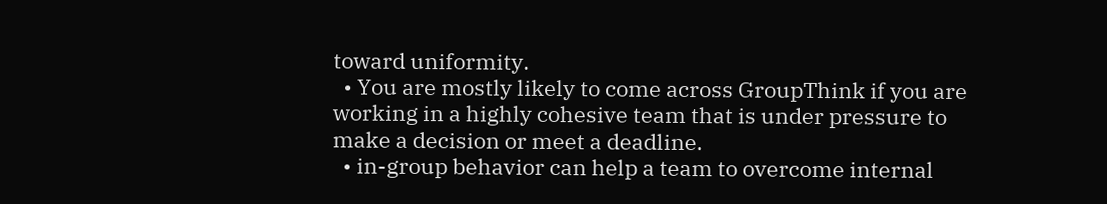toward uniformity.
  • You are mostly likely to come across GroupThink if you are working in a highly cohesive team that is under pressure to make a decision or meet a deadline.
  • in-group behavior can help a team to overcome internal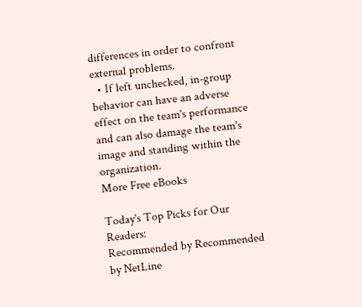differences in order to confront external problems.
  • If left unchecked, in-group behavior can have an adverse effect on the team's performance and can also damage the team's image and standing within the organization.
More Free eBooks

Today's Top Picks for Our Readers:
Recommended by Recommended by NetLine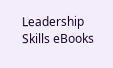Leadership Skills eBooks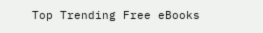Top Trending Free eBooks